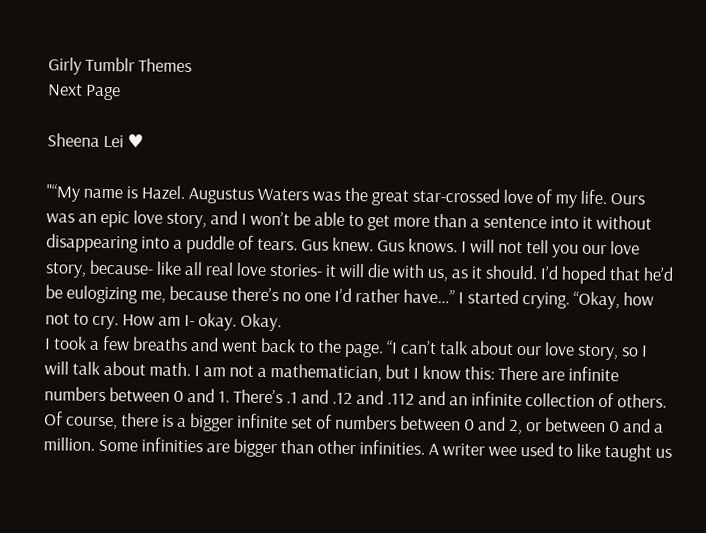Girly Tumblr Themes
Next Page

Sheena Lei ♥

"“My name is Hazel. Augustus Waters was the great star-crossed love of my life. Ours was an epic love story, and I won’t be able to get more than a sentence into it without disappearing into a puddle of tears. Gus knew. Gus knows. I will not tell you our love story, because- like all real love stories- it will die with us, as it should. I’d hoped that he’d be eulogizing me, because there’s no one I’d rather have…” I started crying. “Okay, how not to cry. How am I- okay. Okay.
I took a few breaths and went back to the page. “I can’t talk about our love story, so I will talk about math. I am not a mathematician, but I know this: There are infinite numbers between 0 and 1. There’s .1 and .12 and .112 and an infinite collection of others. Of course, there is a bigger infinite set of numbers between 0 and 2, or between 0 and a million. Some infinities are bigger than other infinities. A writer wee used to like taught us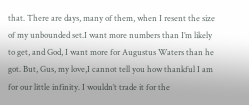that. There are days, many of them, when I resent the size of my unbounded set.I want more numbers than I’m likely to get, and God, I want more for Augustus Waters than he got. But, Gus, my love,I cannot tell you how thankful I am for our little infinity. I wouldn’t trade it for the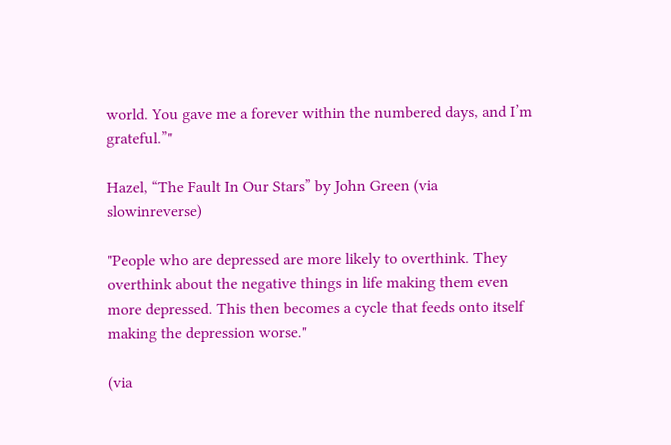world. You gave me a forever within the numbered days, and I’m grateful.”"

Hazel, “The Fault In Our Stars” by John Green (via slowinreverse)

"People who are depressed are more likely to overthink. They overthink about the negative things in life making them even more depressed. This then becomes a cycle that feeds onto itself making the depression worse."

(via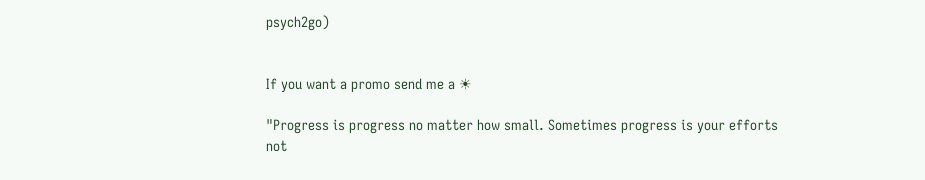psych2go)


If you want a promo send me a ☀

"Progress is progress no matter how small. Sometimes progress is your efforts not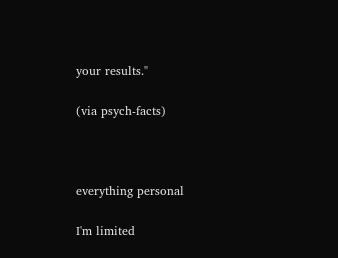your results."

(via psych-facts)



everything personal

I'm limited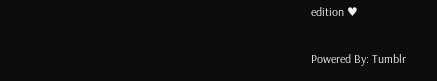edition ♥

Powered By: Tumblr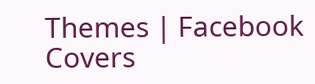Themes | Facebook Covers